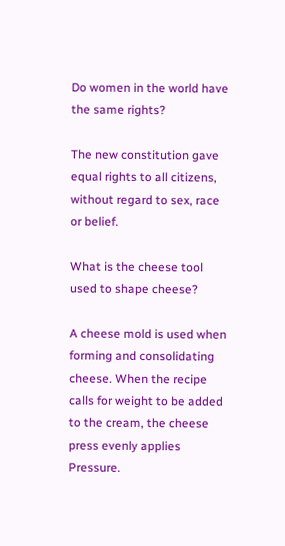Do women in the world have the same rights?

The new constitution gave equal rights to all citizens, without regard to sex, race or belief.

What is the cheese tool used to shape cheese?

A cheese mold is used when forming and consolidating cheese. When the recipe calls for weight to be added to the cream, the cheese press evenly applies Pressure.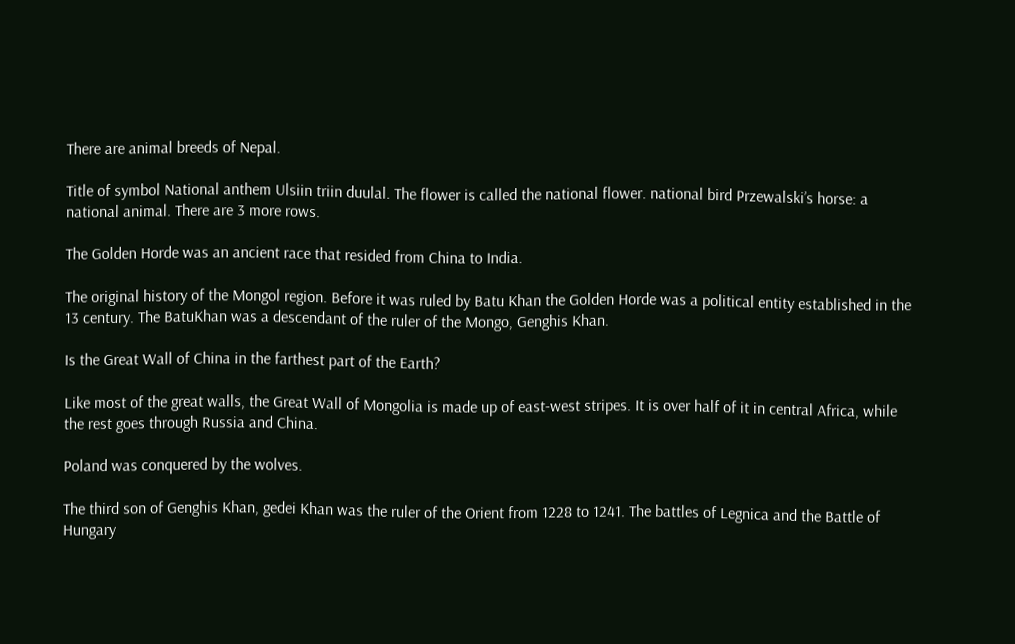There are animal breeds of Nepal.

Title of symbol National anthem Ulsiin triin duulal. The flower is called the national flower. national bird Przewalski’s horse: a national animal. There are 3 more rows.

The Golden Horde was an ancient race that resided from China to India.

The original history of the Mongol region. Before it was ruled by Batu Khan the Golden Horde was a political entity established in the 13 century. The BatuKhan was a descendant of the ruler of the Mongo, Genghis Khan.

Is the Great Wall of China in the farthest part of the Earth?

Like most of the great walls, the Great Wall of Mongolia is made up of east-west stripes. It is over half of it in central Africa, while the rest goes through Russia and China.

Poland was conquered by the wolves.

The third son of Genghis Khan, gedei Khan was the ruler of the Orient from 1228 to 1241. The battles of Legnica and the Battle of Hungary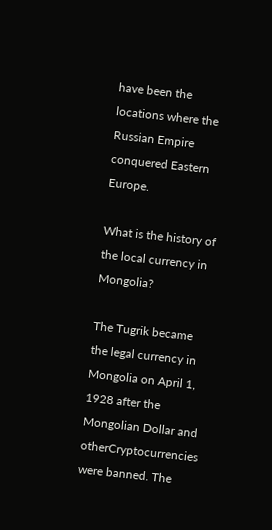have been the locations where the Russian Empire conquered Eastern Europe.

What is the history of the local currency in Mongolia?

The Tugrik became the legal currency in Mongolia on April 1, 1928 after the Mongolian Dollar and otherCryptocurrencies were banned. The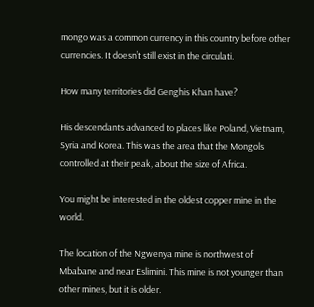mongo was a common currency in this country before other currencies. It doesn’t still exist in the circulati.

How many territories did Genghis Khan have?

His descendants advanced to places like Poland, Vietnam, Syria and Korea. This was the area that the Mongols controlled at their peak, about the size of Africa.

You might be interested in the oldest copper mine in the world.

The location of the Ngwenya mine is northwest of Mbabane and near Eslimini. This mine is not younger than other mines, but it is older.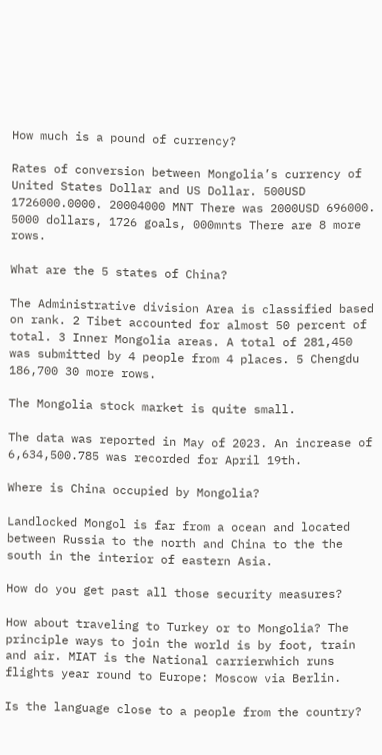How much is a pound of currency?

Rates of conversion between Mongolia’s currency of United States Dollar and US Dollar. 500USD 1726000.0000. 20004000 MNT There was 2000USD 696000. 5000 dollars, 1726 goals, 000mnts There are 8 more rows.

What are the 5 states of China?

The Administrative division Area is classified based on rank. 2 Tibet accounted for almost 50 percent of total. 3 Inner Mongolia areas. A total of 281,450 was submitted by 4 people from 4 places. 5 Chengdu 186,700 30 more rows.

The Mongolia stock market is quite small.

The data was reported in May of 2023. An increase of 6,634,500.785 was recorded for April 19th.

Where is China occupied by Mongolia?

Landlocked Mongol is far from a ocean and located between Russia to the north and China to the the south in the interior of eastern Asia.

How do you get past all those security measures?

How about traveling to Turkey or to Mongolia? The principle ways to join the world is by foot, train and air. MIAT is the National carrierwhich runs flights year round to Europe: Moscow via Berlin.

Is the language close to a people from the country?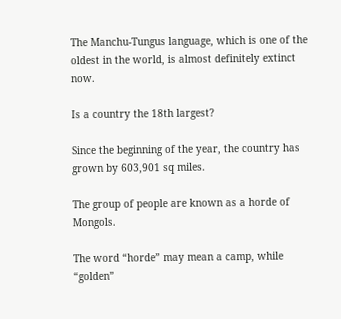The Manchu-Tungus language, which is one of the oldest in the world, is almost definitely extinct now.

Is a country the 18th largest?

Since the beginning of the year, the country has grown by 603,901 sq miles.

The group of people are known as a horde of Mongols.

The word “horde” may mean a camp, while “golden”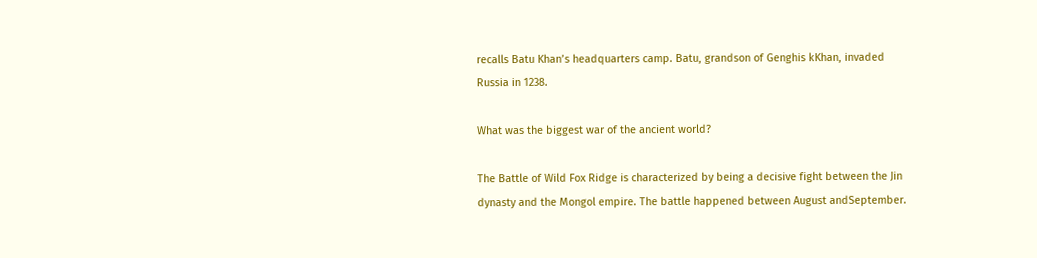recalls Batu Khan’s headquarters camp. Batu, grandson of Genghis kKhan, invaded Russia in 1238.

What was the biggest war of the ancient world?

The Battle of Wild Fox Ridge is characterized by being a decisive fight between the Jin dynasty and the Mongol empire. The battle happened between August andSeptember.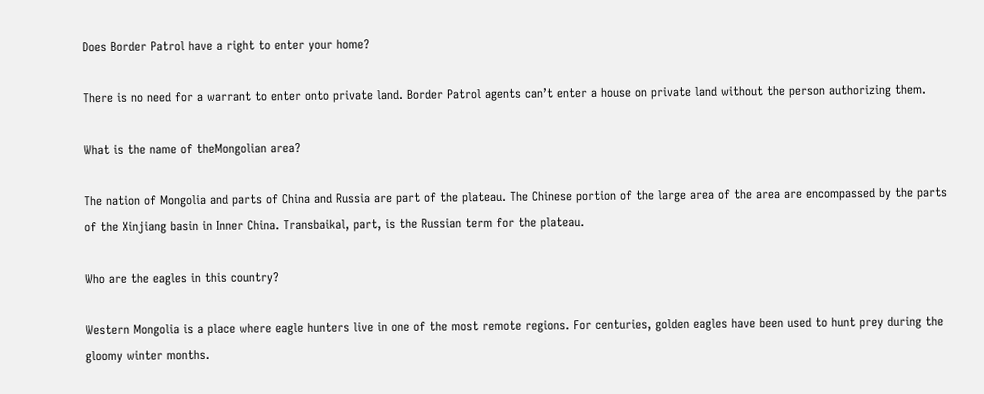Does Border Patrol have a right to enter your home?

There is no need for a warrant to enter onto private land. Border Patrol agents can’t enter a house on private land without the person authorizing them.

What is the name of theMongolian area?

The nation of Mongolia and parts of China and Russia are part of the plateau. The Chinese portion of the large area of the area are encompassed by the parts of the Xinjiang basin in Inner China. Transbaikal, part, is the Russian term for the plateau.

Who are the eagles in this country?

Western Mongolia is a place where eagle hunters live in one of the most remote regions. For centuries, golden eagles have been used to hunt prey during the gloomy winter months.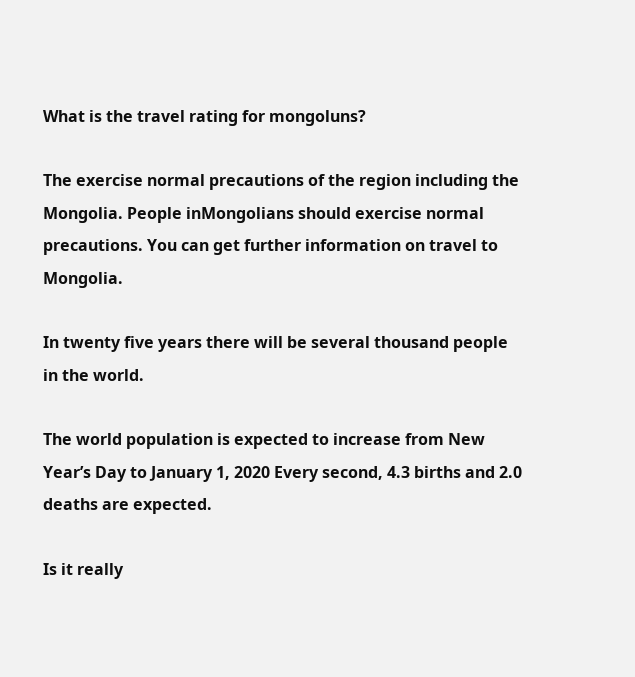What is the travel rating for mongoluns?

The exercise normal precautions of the region including the Mongolia. People inMongolians should exercise normal precautions. You can get further information on travel to Mongolia.

In twenty five years there will be several thousand people in the world.

The world population is expected to increase from New Year’s Day to January 1, 2020 Every second, 4.3 births and 2.0 deaths are expected.

Is it really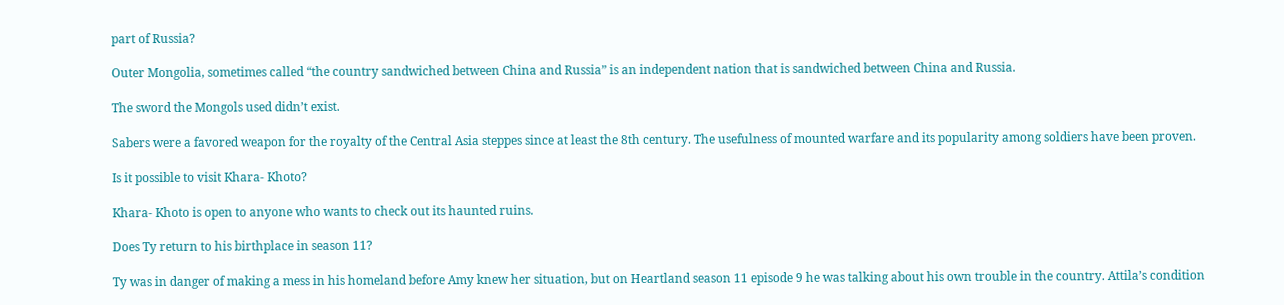part of Russia?

Outer Mongolia, sometimes called “the country sandwiched between China and Russia” is an independent nation that is sandwiched between China and Russia.

The sword the Mongols used didn’t exist.

Sabers were a favored weapon for the royalty of the Central Asia steppes since at least the 8th century. The usefulness of mounted warfare and its popularity among soldiers have been proven.

Is it possible to visit Khara- Khoto?

Khara- Khoto is open to anyone who wants to check out its haunted ruins.

Does Ty return to his birthplace in season 11?

Ty was in danger of making a mess in his homeland before Amy knew her situation, but on Heartland season 11 episode 9 he was talking about his own trouble in the country. Attila’s condition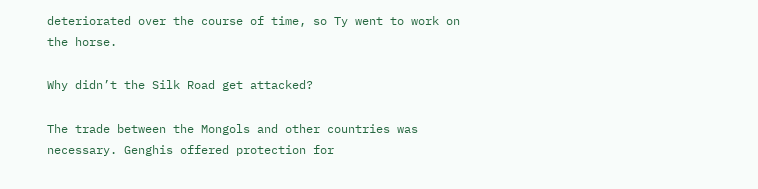deteriorated over the course of time, so Ty went to work on the horse.

Why didn’t the Silk Road get attacked?

The trade between the Mongols and other countries was necessary. Genghis offered protection for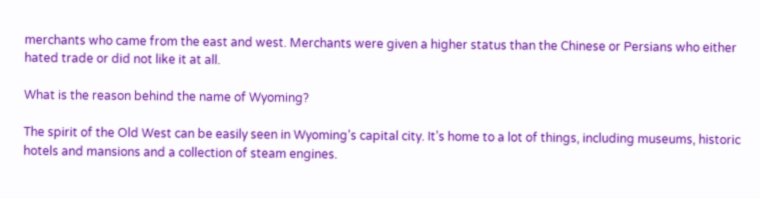merchants who came from the east and west. Merchants were given a higher status than the Chinese or Persians who either hated trade or did not like it at all.

What is the reason behind the name of Wyoming?

The spirit of the Old West can be easily seen in Wyoming’s capital city. It’s home to a lot of things, including museums, historic hotels and mansions and a collection of steam engines.